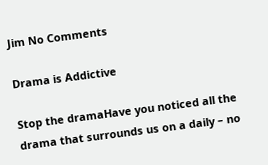Jim No Comments

Drama is Addictive

Stop the dramaHave you noticed all the drama that surrounds us on a daily – no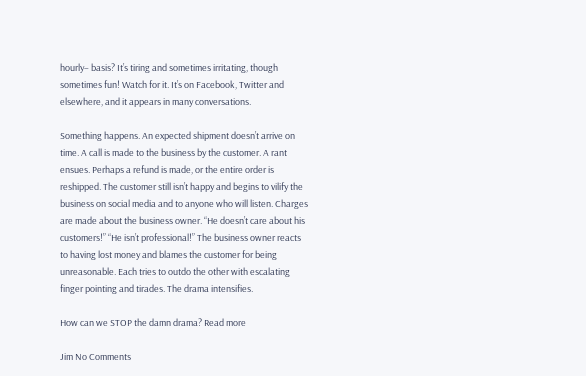hourly– basis? It’s tiring and sometimes irritating, though sometimes fun! Watch for it. It’s on Facebook, Twitter and elsewhere, and it appears in many conversations.

Something happens. An expected shipment doesn’t arrive on time. A call is made to the business by the customer. A rant ensues. Perhaps a refund is made, or the entire order is reshipped. The customer still isn’t happy and begins to vilify the business on social media and to anyone who will listen. Charges are made about the business owner. “He doesn’t care about his customers!” “He isn’t professional!” The business owner reacts to having lost money and blames the customer for being unreasonable. Each tries to outdo the other with escalating finger pointing and tirades. The drama intensifies.

How can we STOP the damn drama? Read more

Jim No Comments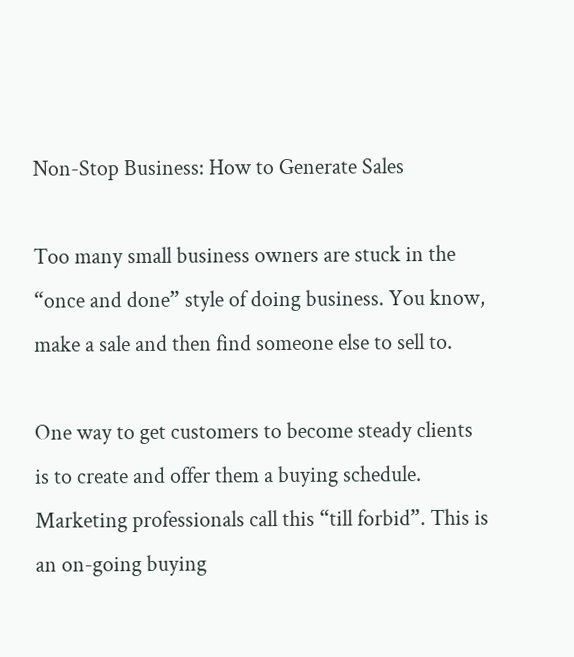Non-Stop Business: How to Generate Sales

Too many small business owners are stuck in the “once and done” style of doing business. You know, make a sale and then find someone else to sell to.

One way to get customers to become steady clients is to create and offer them a buying schedule. Marketing professionals call this “till forbid”. This is an on-going buying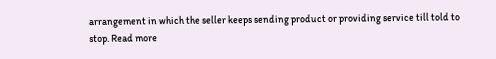arrangement in which the seller keeps sending product or providing service till told to stop. Read more